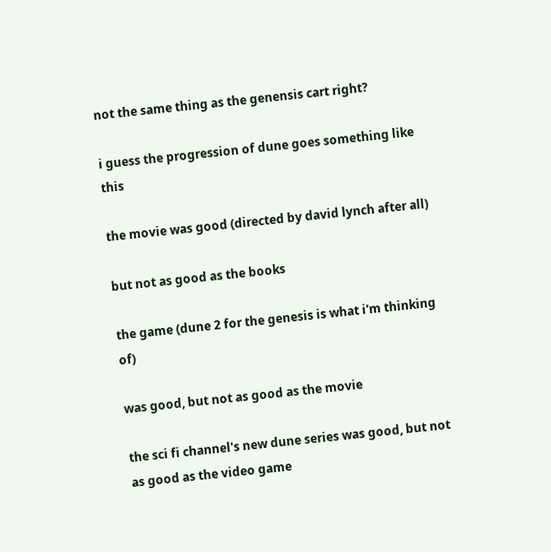not the same thing as the genensis cart right?

i guess the progression of dune goes something like this

the movie was good (directed by david lynch after all)

but not as good as the books

the game (dune 2 for the genesis is what i'm thinking of)

was good, but not as good as the movie

the sci fi channel's new dune series was good, but not as good as the video game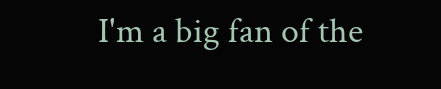I'm a big fan of the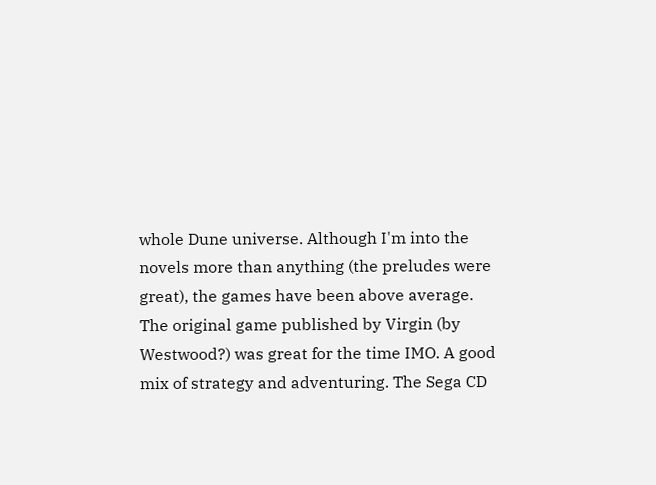whole Dune universe. Although I'm into the novels more than anything (the preludes were great), the games have been above average. The original game published by Virgin (by Westwood?) was great for the time IMO. A good mix of strategy and adventuring. The Sega CD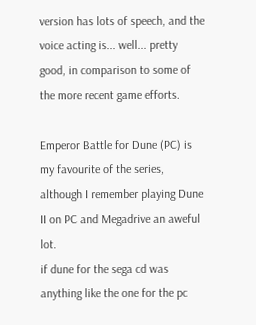version has lots of speech, and the voice acting is... well... pretty good, in comparison to some of the more recent game efforts.

Emperor Battle for Dune (PC) is my favourite of the series, although I remember playing Dune II on PC and Megadrive an aweful lot.
if dune for the sega cd was anything like the one for the pc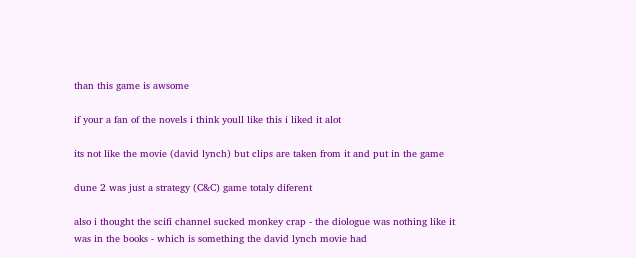than this game is awsome

if your a fan of the novels i think youll like this i liked it alot

its not like the movie (david lynch) but clips are taken from it and put in the game

dune 2 was just a strategy (C&C) game totaly diferent

also i thought the scifi channel sucked monkey crap - the diologue was nothing like it was in the books - which is something the david lynch movie had